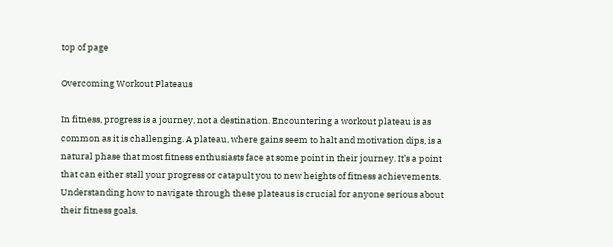top of page

Overcoming Workout Plateaus

In fitness, progress is a journey, not a destination. Encountering a workout plateau is as common as it is challenging. A plateau, where gains seem to halt and motivation dips, is a natural phase that most fitness enthusiasts face at some point in their journey. It’s a point that can either stall your progress or catapult you to new heights of fitness achievements. Understanding how to navigate through these plateaus is crucial for anyone serious about their fitness goals.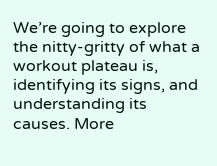We’re going to explore the nitty-gritty of what a workout plateau is, identifying its signs, and understanding its causes. More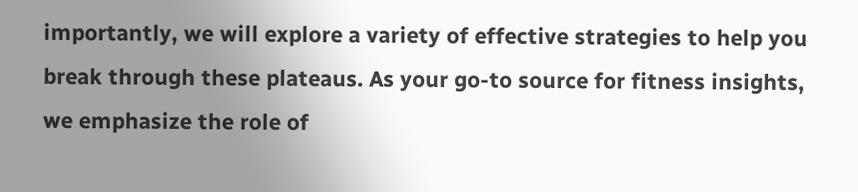importantly, we will explore a variety of effective strategies to help you break through these plateaus. As your go-to source for fitness insights, we emphasize the role of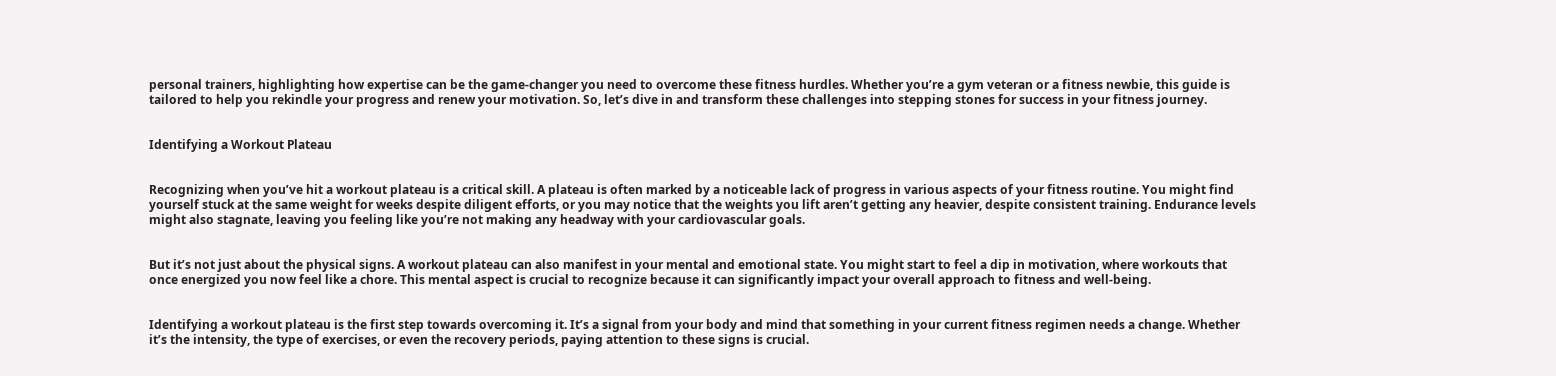personal trainers, highlighting how expertise can be the game-changer you need to overcome these fitness hurdles. Whether you’re a gym veteran or a fitness newbie, this guide is tailored to help you rekindle your progress and renew your motivation. So, let’s dive in and transform these challenges into stepping stones for success in your fitness journey.


Identifying a Workout Plateau


Recognizing when you’ve hit a workout plateau is a critical skill. A plateau is often marked by a noticeable lack of progress in various aspects of your fitness routine. You might find yourself stuck at the same weight for weeks despite diligent efforts, or you may notice that the weights you lift aren’t getting any heavier, despite consistent training. Endurance levels might also stagnate, leaving you feeling like you’re not making any headway with your cardiovascular goals.


But it’s not just about the physical signs. A workout plateau can also manifest in your mental and emotional state. You might start to feel a dip in motivation, where workouts that once energized you now feel like a chore. This mental aspect is crucial to recognize because it can significantly impact your overall approach to fitness and well-being.


Identifying a workout plateau is the first step towards overcoming it. It’s a signal from your body and mind that something in your current fitness regimen needs a change. Whether it’s the intensity, the type of exercises, or even the recovery periods, paying attention to these signs is crucial.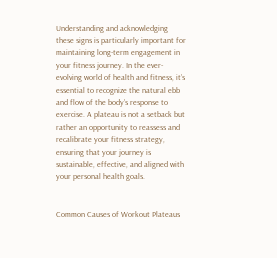Understanding and acknowledging these signs is particularly important for maintaining long-term engagement in your fitness journey. In the ever-evolving world of health and fitness, it’s essential to recognize the natural ebb and flow of the body’s response to exercise. A plateau is not a setback but rather an opportunity to reassess and recalibrate your fitness strategy, ensuring that your journey is sustainable, effective, and aligned with your personal health goals.


Common Causes of Workout Plateaus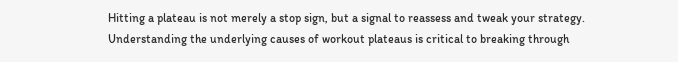Hitting a plateau is not merely a stop sign, but a signal to reassess and tweak your strategy. Understanding the underlying causes of workout plateaus is critical to breaking through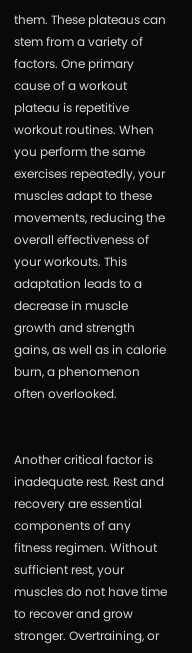them. These plateaus can stem from a variety of factors. One primary cause of a workout plateau is repetitive workout routines. When you perform the same exercises repeatedly, your muscles adapt to these movements, reducing the overall effectiveness of your workouts. This adaptation leads to a decrease in muscle growth and strength gains, as well as in calorie burn, a phenomenon often overlooked.


Another critical factor is inadequate rest. Rest and recovery are essential components of any fitness regimen. Without sufficient rest, your muscles do not have time to recover and grow stronger. Overtraining, or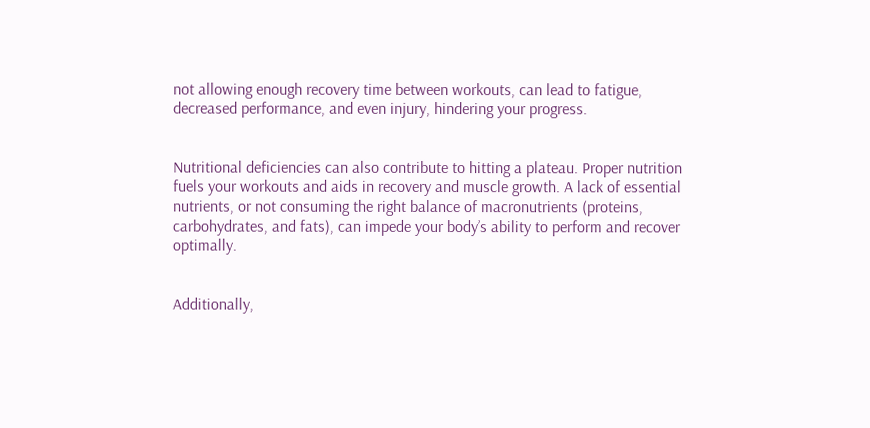not allowing enough recovery time between workouts, can lead to fatigue, decreased performance, and even injury, hindering your progress.


Nutritional deficiencies can also contribute to hitting a plateau. Proper nutrition fuels your workouts and aids in recovery and muscle growth. A lack of essential nutrients, or not consuming the right balance of macronutrients (proteins, carbohydrates, and fats), can impede your body’s ability to perform and recover optimally.


Additionally,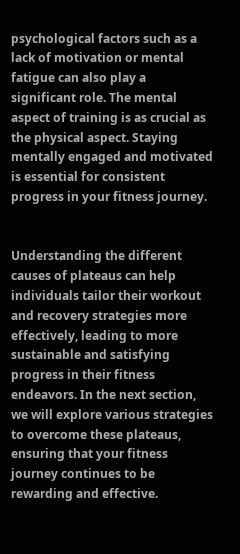psychological factors such as a lack of motivation or mental fatigue can also play a significant role. The mental aspect of training is as crucial as the physical aspect. Staying mentally engaged and motivated is essential for consistent progress in your fitness journey.


Understanding the different causes of plateaus can help individuals tailor their workout and recovery strategies more effectively, leading to more sustainable and satisfying progress in their fitness endeavors. In the next section, we will explore various strategies to overcome these plateaus, ensuring that your fitness journey continues to be rewarding and effective.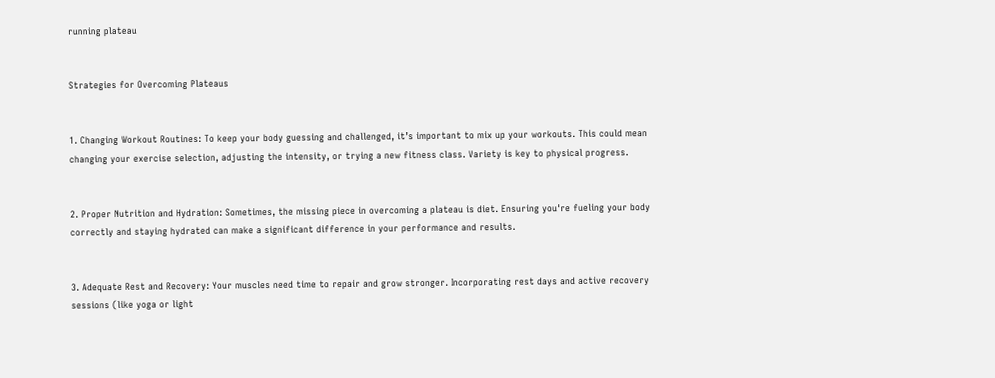running plateau


Strategies for Overcoming Plateaus


1. Changing Workout Routines: To keep your body guessing and challenged, it’s important to mix up your workouts. This could mean changing your exercise selection, adjusting the intensity, or trying a new fitness class. Variety is key to physical progress.


2. Proper Nutrition and Hydration: Sometimes, the missing piece in overcoming a plateau is diet. Ensuring you're fueling your body correctly and staying hydrated can make a significant difference in your performance and results.


3. Adequate Rest and Recovery: Your muscles need time to repair and grow stronger. Incorporating rest days and active recovery sessions (like yoga or light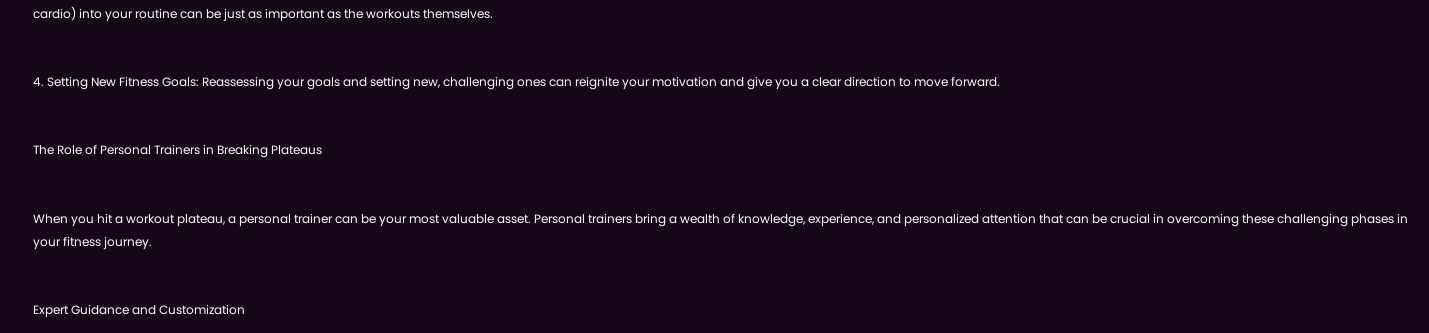cardio) into your routine can be just as important as the workouts themselves.


4. Setting New Fitness Goals: Reassessing your goals and setting new, challenging ones can reignite your motivation and give you a clear direction to move forward.


The Role of Personal Trainers in Breaking Plateaus


When you hit a workout plateau, a personal trainer can be your most valuable asset. Personal trainers bring a wealth of knowledge, experience, and personalized attention that can be crucial in overcoming these challenging phases in your fitness journey.


Expert Guidance and Customization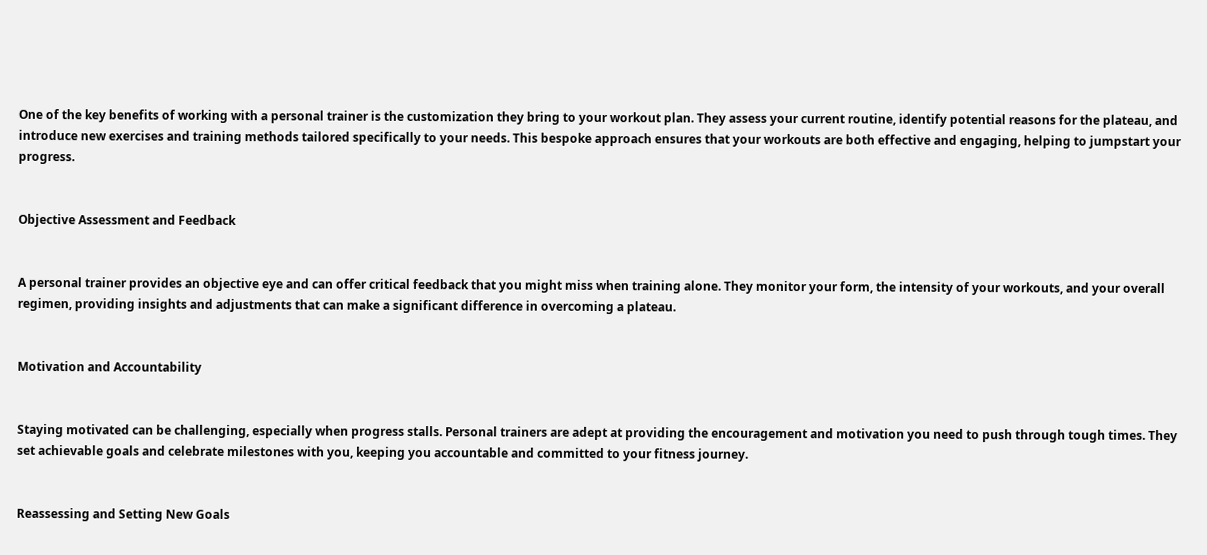One of the key benefits of working with a personal trainer is the customization they bring to your workout plan. They assess your current routine, identify potential reasons for the plateau, and introduce new exercises and training methods tailored specifically to your needs. This bespoke approach ensures that your workouts are both effective and engaging, helping to jumpstart your progress.


Objective Assessment and Feedback


A personal trainer provides an objective eye and can offer critical feedback that you might miss when training alone. They monitor your form, the intensity of your workouts, and your overall regimen, providing insights and adjustments that can make a significant difference in overcoming a plateau.


Motivation and Accountability


Staying motivated can be challenging, especially when progress stalls. Personal trainers are adept at providing the encouragement and motivation you need to push through tough times. They set achievable goals and celebrate milestones with you, keeping you accountable and committed to your fitness journey.


Reassessing and Setting New Goals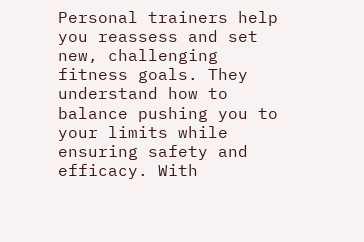Personal trainers help you reassess and set new, challenging fitness goals. They understand how to balance pushing you to your limits while ensuring safety and efficacy. With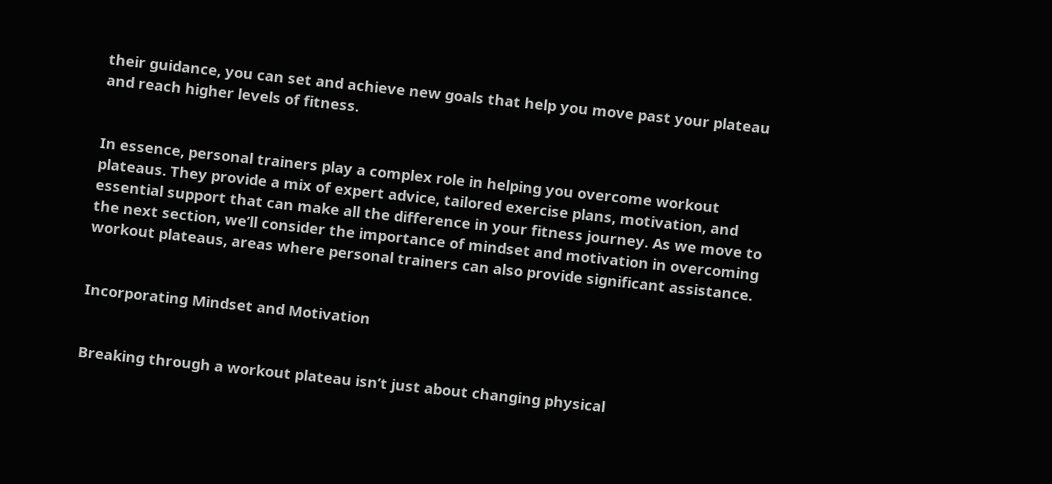their guidance, you can set and achieve new goals that help you move past your plateau and reach higher levels of fitness.


In essence, personal trainers play a complex role in helping you overcome workout plateaus. They provide a mix of expert advice, tailored exercise plans, motivation, and essential support that can make all the difference in your fitness journey. As we move to the next section, we’ll consider the importance of mindset and motivation in overcoming workout plateaus, areas where personal trainers can also provide significant assistance.


Incorporating Mindset and Motivation


Breaking through a workout plateau isn’t just about changing physical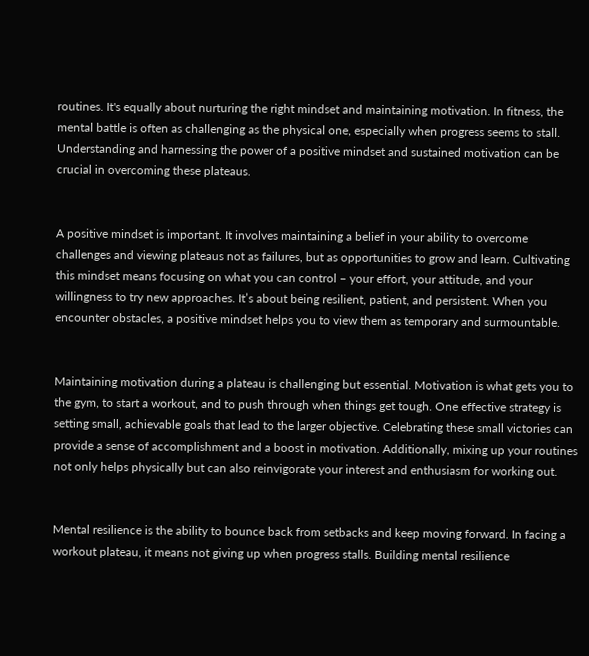routines. It's equally about nurturing the right mindset and maintaining motivation. In fitness, the mental battle is often as challenging as the physical one, especially when progress seems to stall. Understanding and harnessing the power of a positive mindset and sustained motivation can be crucial in overcoming these plateaus.


A positive mindset is important. It involves maintaining a belief in your ability to overcome challenges and viewing plateaus not as failures, but as opportunities to grow and learn. Cultivating this mindset means focusing on what you can control – your effort, your attitude, and your willingness to try new approaches. It’s about being resilient, patient, and persistent. When you encounter obstacles, a positive mindset helps you to view them as temporary and surmountable.


Maintaining motivation during a plateau is challenging but essential. Motivation is what gets you to the gym, to start a workout, and to push through when things get tough. One effective strategy is setting small, achievable goals that lead to the larger objective. Celebrating these small victories can provide a sense of accomplishment and a boost in motivation. Additionally, mixing up your routines not only helps physically but can also reinvigorate your interest and enthusiasm for working out.


Mental resilience is the ability to bounce back from setbacks and keep moving forward. In facing a workout plateau, it means not giving up when progress stalls. Building mental resilience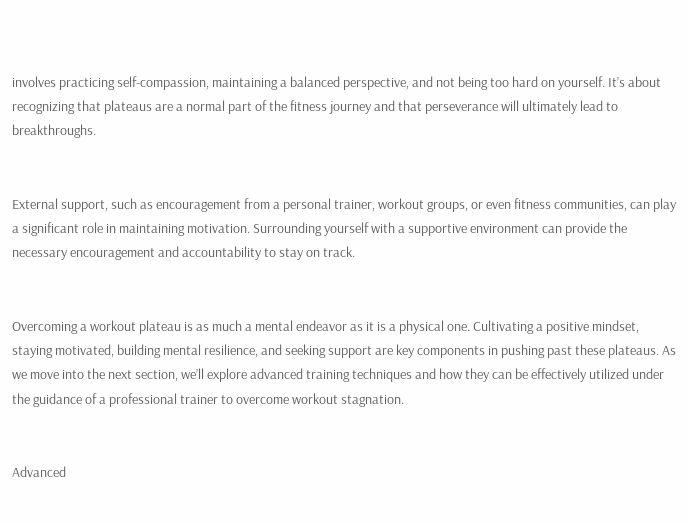involves practicing self-compassion, maintaining a balanced perspective, and not being too hard on yourself. It’s about recognizing that plateaus are a normal part of the fitness journey and that perseverance will ultimately lead to breakthroughs.


External support, such as encouragement from a personal trainer, workout groups, or even fitness communities, can play a significant role in maintaining motivation. Surrounding yourself with a supportive environment can provide the necessary encouragement and accountability to stay on track.


Overcoming a workout plateau is as much a mental endeavor as it is a physical one. Cultivating a positive mindset, staying motivated, building mental resilience, and seeking support are key components in pushing past these plateaus. As we move into the next section, we’ll explore advanced training techniques and how they can be effectively utilized under the guidance of a professional trainer to overcome workout stagnation.


Advanced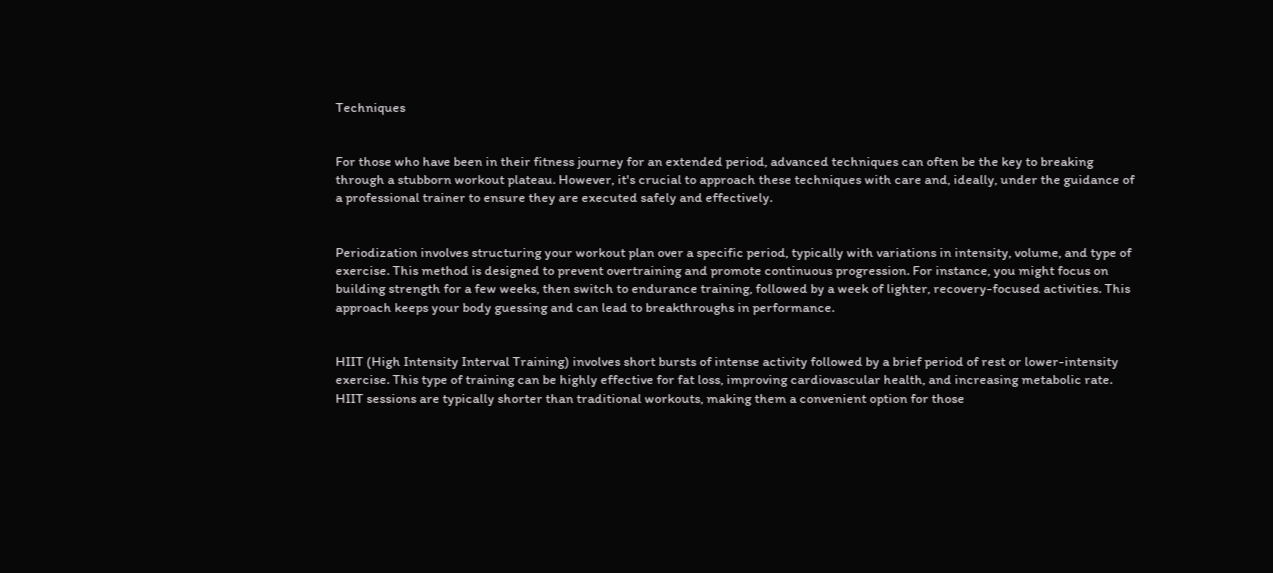Techniques


For those who have been in their fitness journey for an extended period, advanced techniques can often be the key to breaking through a stubborn workout plateau. However, it's crucial to approach these techniques with care and, ideally, under the guidance of a professional trainer to ensure they are executed safely and effectively.


Periodization involves structuring your workout plan over a specific period, typically with variations in intensity, volume, and type of exercise. This method is designed to prevent overtraining and promote continuous progression. For instance, you might focus on building strength for a few weeks, then switch to endurance training, followed by a week of lighter, recovery-focused activities. This approach keeps your body guessing and can lead to breakthroughs in performance.


HIIT (High Intensity Interval Training) involves short bursts of intense activity followed by a brief period of rest or lower-intensity exercise. This type of training can be highly effective for fat loss, improving cardiovascular health, and increasing metabolic rate. HIIT sessions are typically shorter than traditional workouts, making them a convenient option for those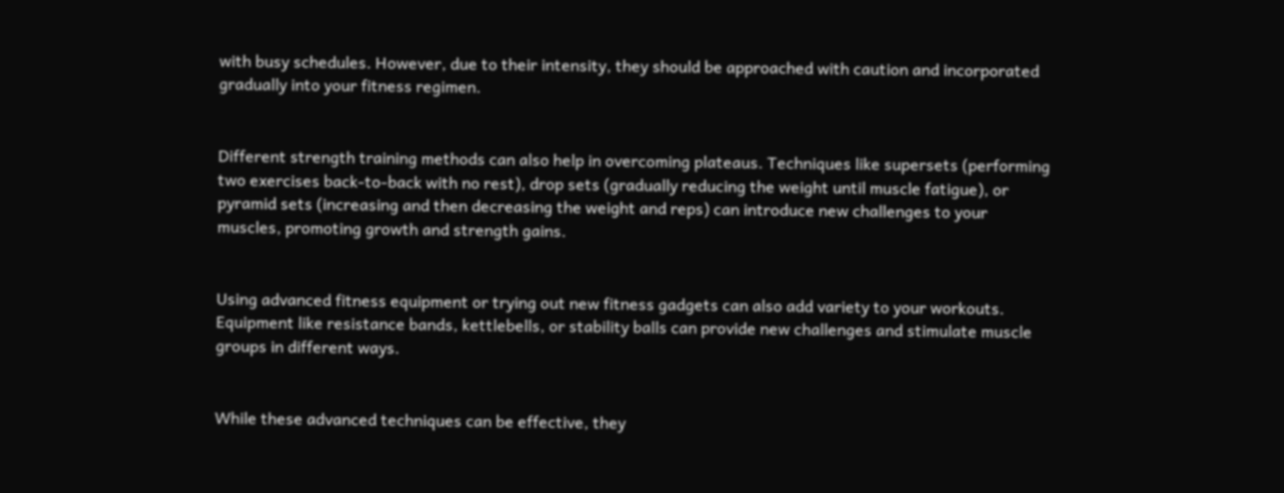with busy schedules. However, due to their intensity, they should be approached with caution and incorporated gradually into your fitness regimen.


Different strength training methods can also help in overcoming plateaus. Techniques like supersets (performing two exercises back-to-back with no rest), drop sets (gradually reducing the weight until muscle fatigue), or pyramid sets (increasing and then decreasing the weight and reps) can introduce new challenges to your muscles, promoting growth and strength gains.


Using advanced fitness equipment or trying out new fitness gadgets can also add variety to your workouts. Equipment like resistance bands, kettlebells, or stability balls can provide new challenges and stimulate muscle groups in different ways.


While these advanced techniques can be effective, they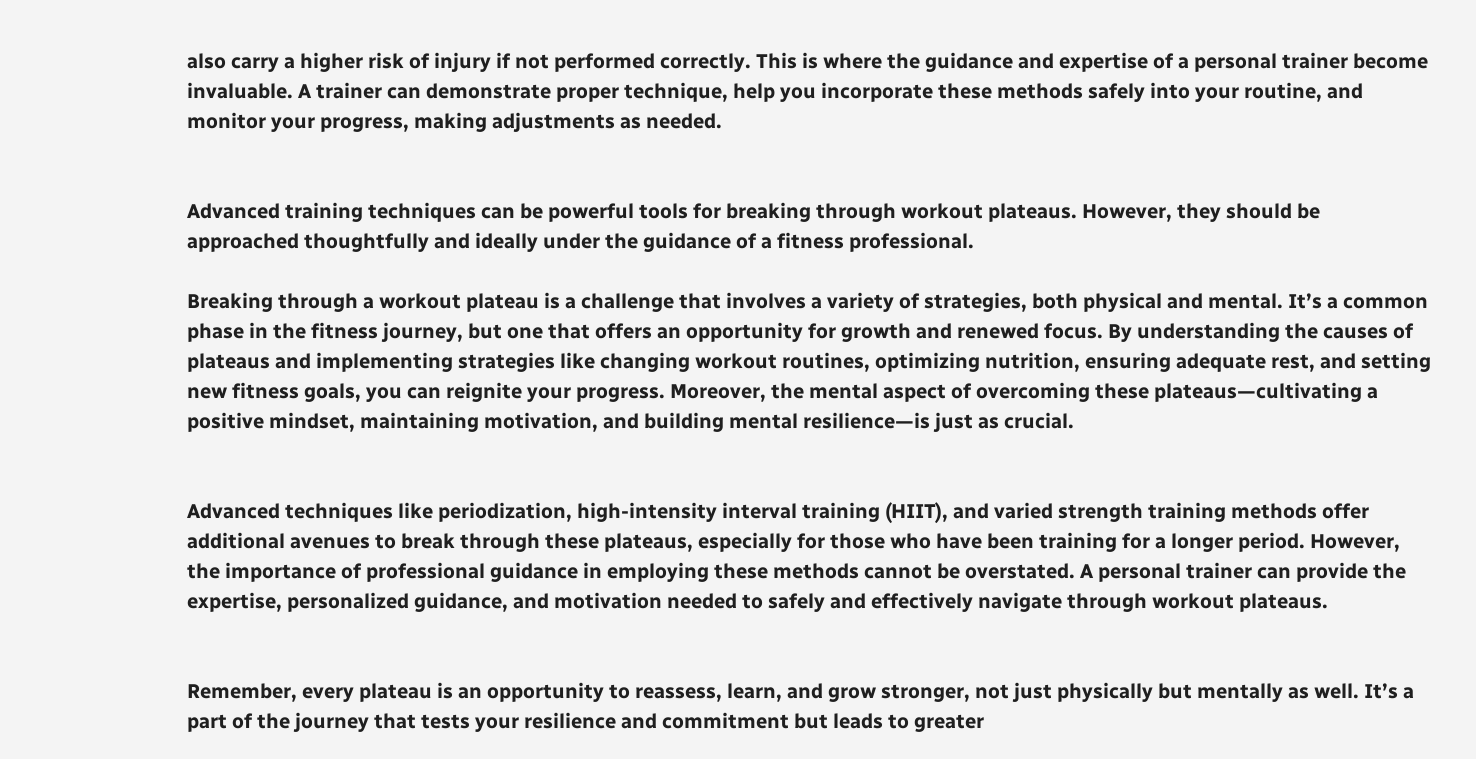also carry a higher risk of injury if not performed correctly. This is where the guidance and expertise of a personal trainer become invaluable. A trainer can demonstrate proper technique, help you incorporate these methods safely into your routine, and monitor your progress, making adjustments as needed.


Advanced training techniques can be powerful tools for breaking through workout plateaus. However, they should be approached thoughtfully and ideally under the guidance of a fitness professional.

Breaking through a workout plateau is a challenge that involves a variety of strategies, both physical and mental. It’s a common phase in the fitness journey, but one that offers an opportunity for growth and renewed focus. By understanding the causes of plateaus and implementing strategies like changing workout routines, optimizing nutrition, ensuring adequate rest, and setting new fitness goals, you can reignite your progress. Moreover, the mental aspect of overcoming these plateaus—cultivating a positive mindset, maintaining motivation, and building mental resilience—is just as crucial.


Advanced techniques like periodization, high-intensity interval training (HIIT), and varied strength training methods offer additional avenues to break through these plateaus, especially for those who have been training for a longer period. However, the importance of professional guidance in employing these methods cannot be overstated. A personal trainer can provide the expertise, personalized guidance, and motivation needed to safely and effectively navigate through workout plateaus.


Remember, every plateau is an opportunity to reassess, learn, and grow stronger, not just physically but mentally as well. It’s a part of the journey that tests your resilience and commitment but leads to greater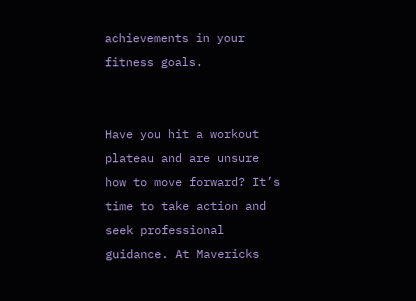achievements in your fitness goals.


Have you hit a workout plateau and are unsure how to move forward? It’s time to take action and seek professional guidance. At Mavericks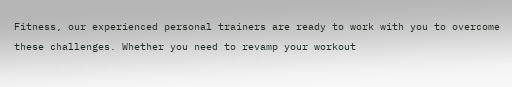Fitness, our experienced personal trainers are ready to work with you to overcome these challenges. Whether you need to revamp your workout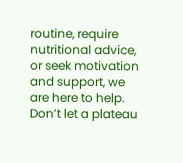routine, require nutritional advice, or seek motivation and support, we are here to help. Don’t let a plateau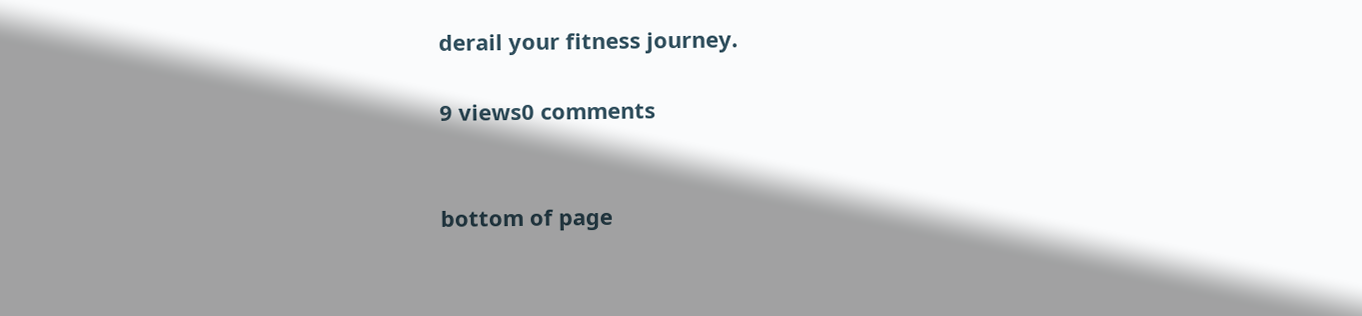derail your fitness journey.

9 views0 comments


bottom of page